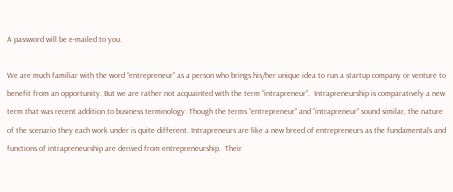A password will be e-mailed to you.

We are much familiar with the word “entrepreneur” as a person who brings his/her unique idea to run a startup company or venture to benefit from an opportunity. But we are rather not acquainted with the term “intrapreneur”.  Intrapreneurship is comparatively a new term that was recent addition to business terminology. Though the terms “entrepreneur” and “intrapreneur” sound similar, the nature of the scenario they each work under is quite different. Intrapreneurs are like a new breed of entrepreneurs as the fundamentals and functions of intrapreneurship are derived from entrepreneurship.  Their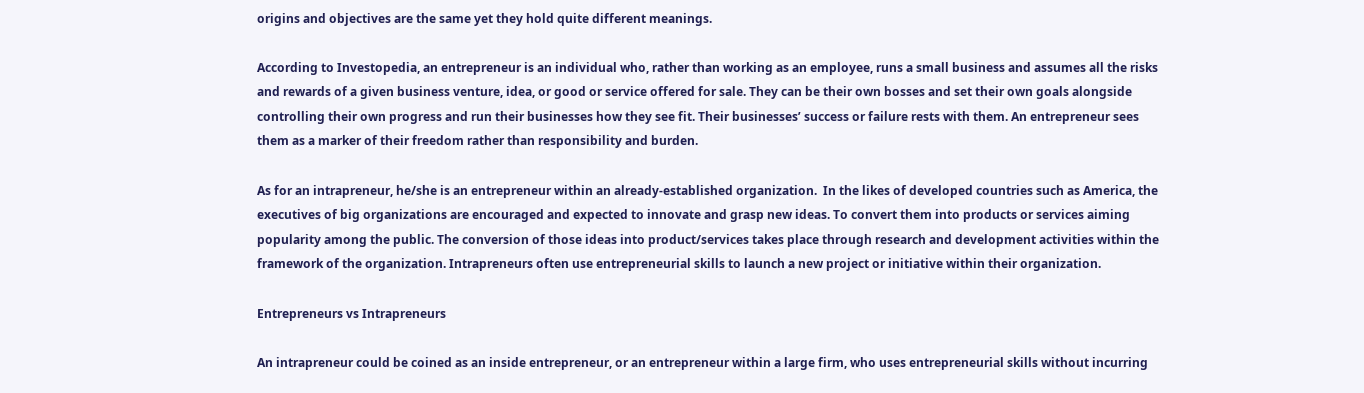origins and objectives are the same yet they hold quite different meanings.

According to Investopedia, an entrepreneur is an individual who, rather than working as an employee, runs a small business and assumes all the risks and rewards of a given business venture, idea, or good or service offered for sale. They can be their own bosses and set their own goals alongside controlling their own progress and run their businesses how they see fit. Their businesses’ success or failure rests with them. An entrepreneur sees them as a marker of their freedom rather than responsibility and burden.

As for an intrapreneur, he/she is an entrepreneur within an already-established organization.  In the likes of developed countries such as America, the executives of big organizations are encouraged and expected to innovate and grasp new ideas. To convert them into products or services aiming popularity among the public. The conversion of those ideas into product/services takes place through research and development activities within the framework of the organization. Intrapreneurs often use entrepreneurial skills to launch a new project or initiative within their organization.

Entrepreneurs vs Intrapreneurs

An intrapreneur could be coined as an inside entrepreneur, or an entrepreneur within a large firm, who uses entrepreneurial skills without incurring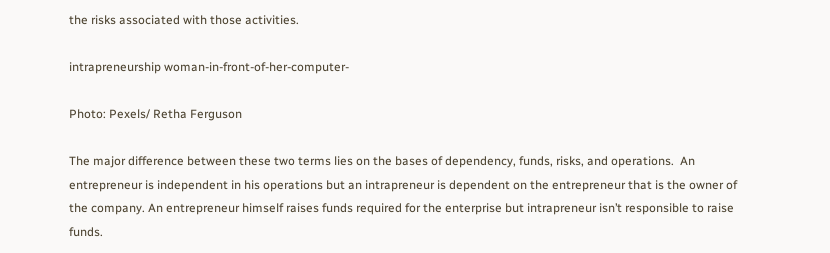the risks associated with those activities.

intrapreneurship woman-in-front-of-her-computer-

Photo: Pexels/ Retha Ferguson

The major difference between these two terms lies on the bases of dependency, funds, risks, and operations.  An entrepreneur is independent in his operations but an intrapreneur is dependent on the entrepreneur that is the owner of the company. An entrepreneur himself raises funds required for the enterprise but intrapreneur isn’t responsible to raise funds.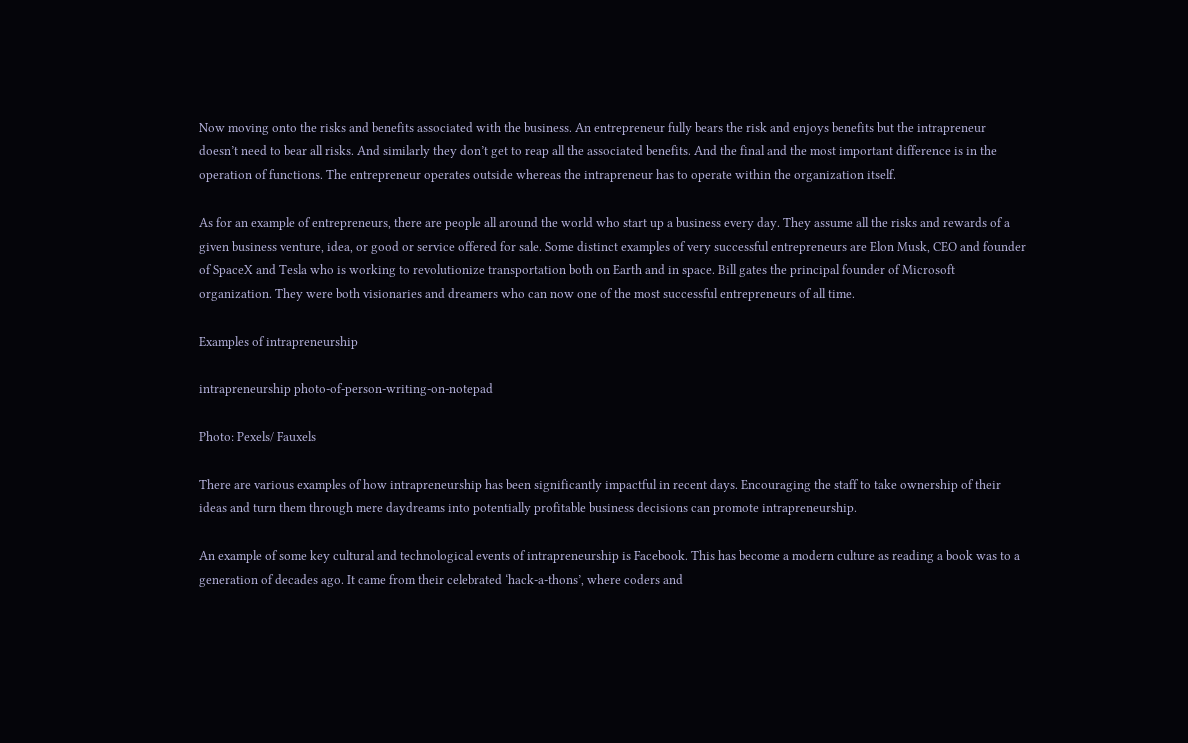Now moving onto the risks and benefits associated with the business. An entrepreneur fully bears the risk and enjoys benefits but the intrapreneur doesn’t need to bear all risks. And similarly they don’t get to reap all the associated benefits. And the final and the most important difference is in the operation of functions. The entrepreneur operates outside whereas the intrapreneur has to operate within the organization itself.

As for an example of entrepreneurs, there are people all around the world who start up a business every day. They assume all the risks and rewards of a given business venture, idea, or good or service offered for sale. Some distinct examples of very successful entrepreneurs are Elon Musk, CEO and founder of SpaceX and Tesla who is working to revolutionize transportation both on Earth and in space. Bill gates the principal founder of Microsoft organization. They were both visionaries and dreamers who can now one of the most successful entrepreneurs of all time.

Examples of intrapreneurship

intrapreneurship photo-of-person-writing-on-notepad

Photo: Pexels/ Fauxels

There are various examples of how intrapreneurship has been significantly impactful in recent days. Encouraging the staff to take ownership of their ideas and turn them through mere daydreams into potentially profitable business decisions can promote intrapreneurship.

An example of some key cultural and technological events of intrapreneurship is Facebook. This has become a modern culture as reading a book was to a generation of decades ago. It came from their celebrated ‘hack-a-thons’, where coders and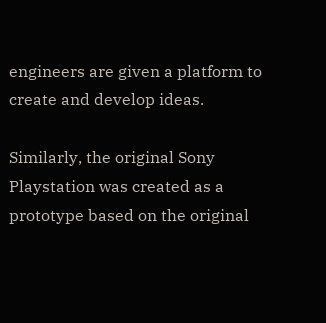engineers are given a platform to create and develop ideas.

Similarly, the original Sony Playstation was created as a prototype based on the original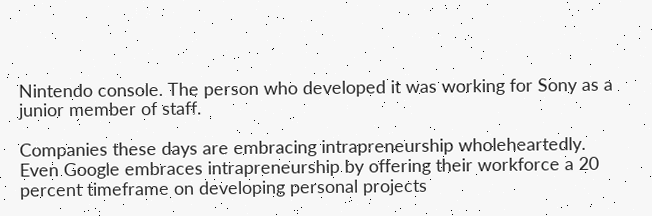Nintendo console. The person who developed it was working for Sony as a junior member of staff.

Companies these days are embracing intrapreneurship wholeheartedly. Even Google embraces intrapreneurship by offering their workforce a 20 percent timeframe on developing personal projects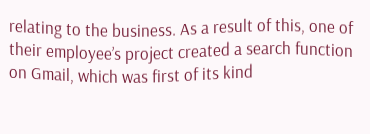relating to the business. As a result of this, one of their employee’s project created a search function on Gmail, which was first of its kind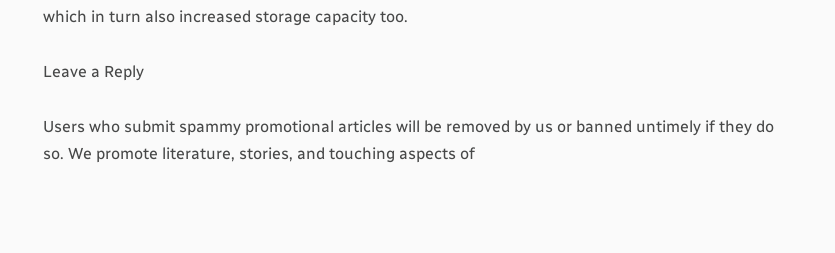which in turn also increased storage capacity too.

Leave a Reply

Users who submit spammy promotional articles will be removed by us or banned untimely if they do so. We promote literature, stories, and touching aspects of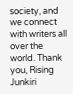society, and we connect with writers all over the world. Thank you, Rising Junkiri